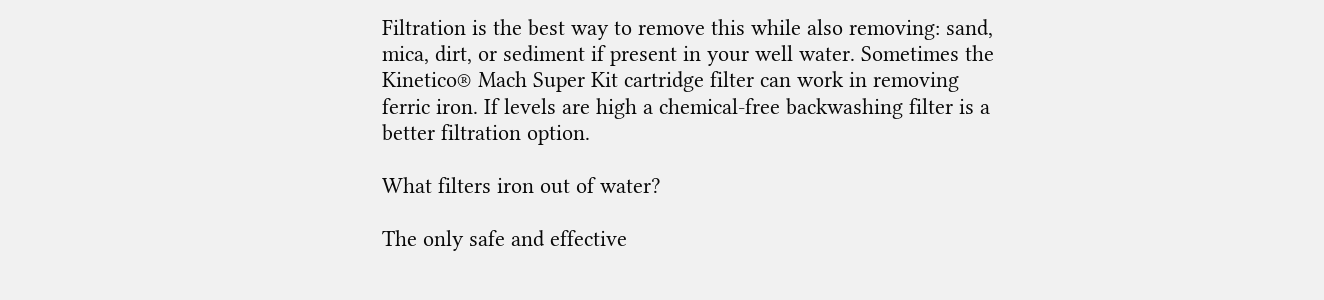Filtration is the best way to remove this while also removing: sand, mica, dirt, or sediment if present in your well water. Sometimes the Kinetico® Mach Super Kit cartridge filter can work in removing ferric iron. If levels are high a chemical-free backwashing filter is a better filtration option.

What filters iron out of water?

The only safe and effective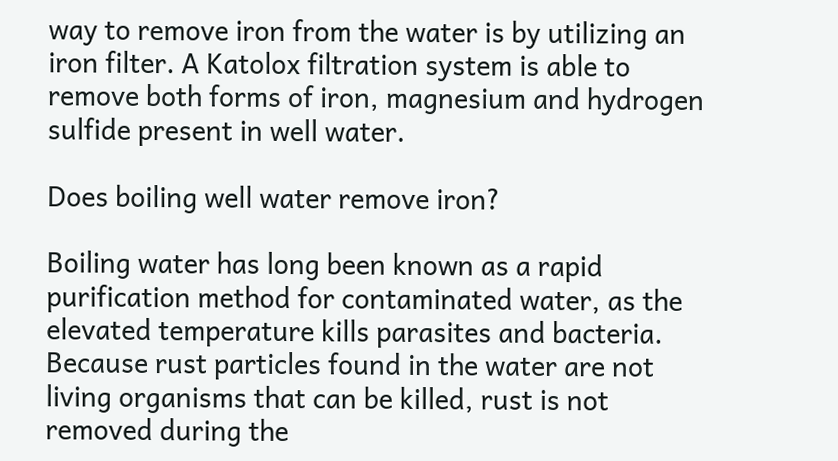way to remove iron from the water is by utilizing an iron filter. A Katolox filtration system is able to remove both forms of iron, magnesium and hydrogen sulfide present in well water.

Does boiling well water remove iron?

Boiling water has long been known as a rapid purification method for contaminated water, as the elevated temperature kills parasites and bacteria. Because rust particles found in the water are not living organisms that can be killed, rust is not removed during the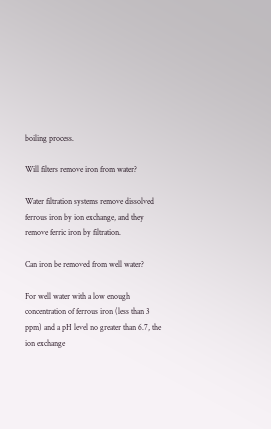boiling process.

Will filters remove iron from water?

Water filtration systems remove dissolved ferrous iron by ion exchange, and they remove ferric iron by filtration.

Can iron be removed from well water?

For well water with a low enough concentration of ferrous iron (less than 3 ppm) and a pH level no greater than 6.7, the ion exchange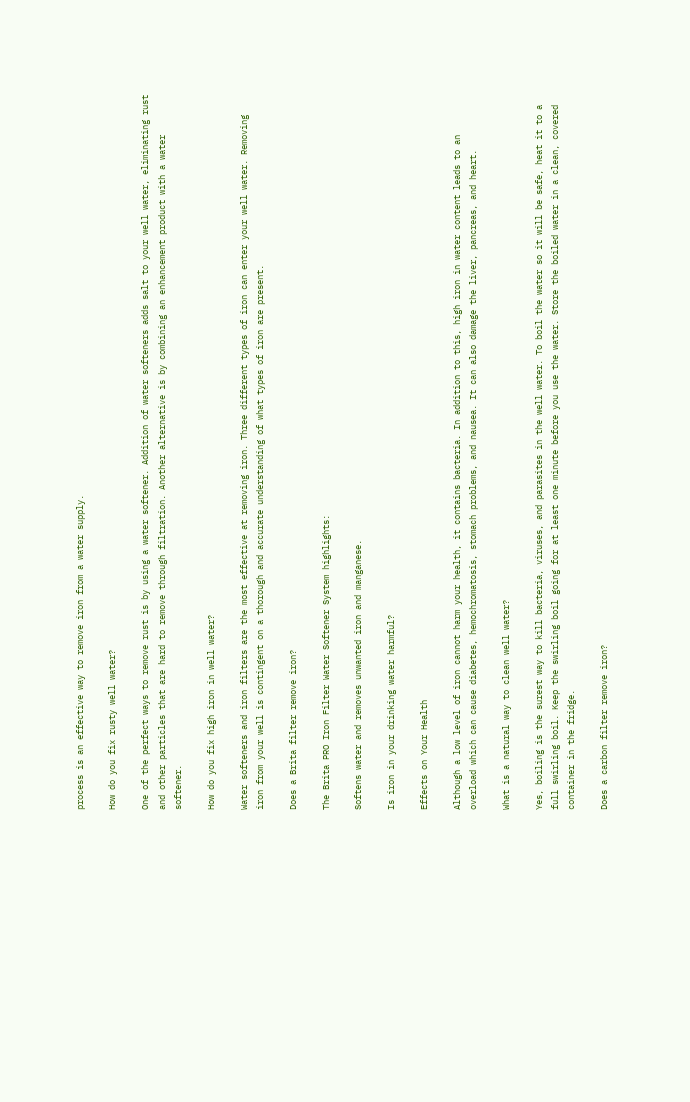process is an effective way to remove iron from a water supply.

How do you fix rusty well water?

One of the perfect ways to remove rust is by using a water softener. Addition of water softeners adds salt to your well water, eliminating rust and other particles that are hard to remove through filtration. Another alternative is by combining an enhancement product with a water softener.

How do you fix high iron in well water?

Water softeners and iron filters are the most effective at removing iron. Three different types of iron can enter your well water. Removing iron from your well is contingent on a thorough and accurate understanding of what types of iron are present.

Does a Brita filter remove iron?

The Brita PRO Iron Filter Water Softener System highlights:

Softens water and removes unwanted iron and manganese.

Is iron in your drinking water harmful?

Effects on Your Health

Although a low level of iron cannot harm your health, it contains bacteria. In addition to this, high iron in water content leads to an overload which can cause diabetes, hemochromatosis, stomach problems, and nausea. It can also damage the liver, pancreas, and heart.

What is a natural way to clean well water?

Yes, boiling is the surest way to kill bacteria, viruses, and parasites in the well water. To boil the water so it will be safe, heat it to a full swirling boil. Keep the swirling boil going for at least one minute before you use the water. Store the boiled water in a clean, covered container in the fridge.

Does a carbon filter remove iron?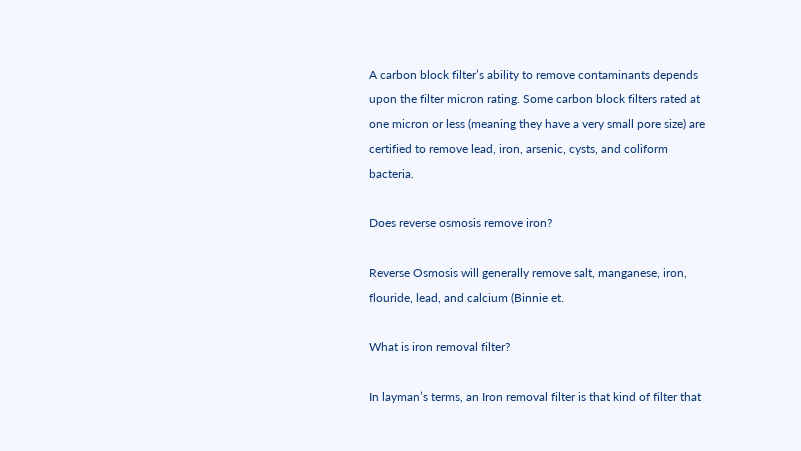A carbon block filter’s ability to remove contaminants depends upon the filter micron rating. Some carbon block filters rated at one micron or less (meaning they have a very small pore size) are certified to remove lead, iron, arsenic, cysts, and coliform bacteria.

Does reverse osmosis remove iron?

Reverse Osmosis will generally remove salt, manganese, iron, flouride, lead, and calcium (Binnie et.

What is iron removal filter?

In layman’s terms, an Iron removal filter is that kind of filter that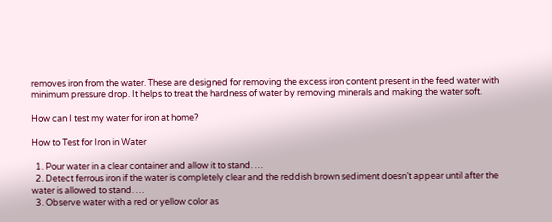removes iron from the water. These are designed for removing the excess iron content present in the feed water with minimum pressure drop. It helps to treat the hardness of water by removing minerals and making the water soft.

How can I test my water for iron at home?

How to Test for Iron in Water

  1. Pour water in a clear container and allow it to stand. …
  2. Detect ferrous iron if the water is completely clear and the reddish brown sediment doesn’t appear until after the water is allowed to stand. …
  3. Observe water with a red or yellow color as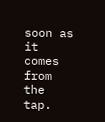soon as it comes from the tap.